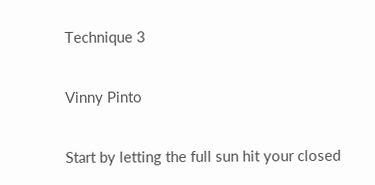Technique 3

Vinny Pinto

Start by letting the full sun hit your closed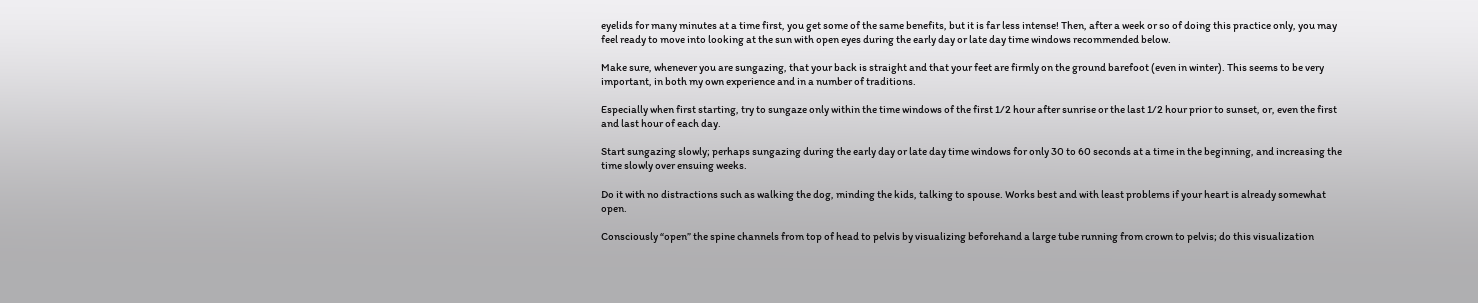eyelids for many minutes at a time first, you get some of the same benefits, but it is far less intense! Then, after a week or so of doing this practice only, you may feel ready to move into looking at the sun with open eyes during the early day or late day time windows recommended below.

Make sure, whenever you are sungazing, that your back is straight and that your feet are firmly on the ground barefoot (even in winter). This seems to be very important, in both my own experience and in a number of traditions.

Especially when first starting, try to sungaze only within the time windows of the first 1/2 hour after sunrise or the last 1/2 hour prior to sunset, or, even the first and last hour of each day.

Start sungazing slowly; perhaps sungazing during the early day or late day time windows for only 30 to 60 seconds at a time in the beginning, and increasing the time slowly over ensuing weeks.

Do it with no distractions such as walking the dog, minding the kids, talking to spouse. Works best and with least problems if your heart is already somewhat open.

Consciously “open” the spine channels from top of head to pelvis by visualizing beforehand a large tube running from crown to pelvis; do this visualization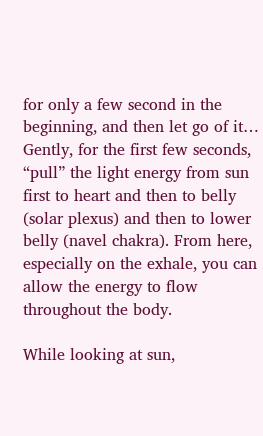for only a few second in the beginning, and then let go of it… Gently, for the first few seconds, “pull” the light energy from sun first to heart and then to belly (solar plexus) and then to lower belly (navel chakra). From here, especially on the exhale, you can allow the energy to flow throughout the body.

While looking at sun,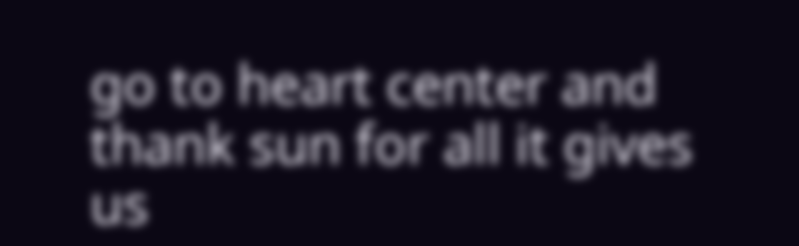go to heart center and thank sun for all it gives us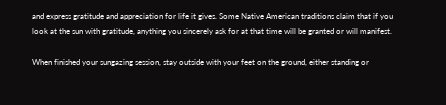and express gratitude and appreciation for life it gives. Some Native American traditions claim that if you look at the sun with gratitude, anything you sincerely ask for at that time will be granted or will manifest.

When finished your sungazing session, stay outside with your feet on the ground, either standing or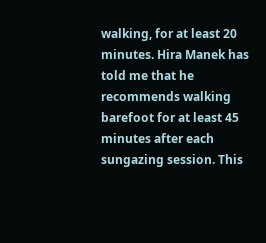walking, for at least 20 minutes. Hira Manek has told me that he recommends walking barefoot for at least 45 minutes after each sungazing session. This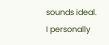sounds ideal. I personally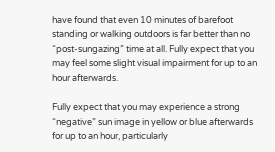have found that even 10 minutes of barefoot standing or walking outdoors is far better than no “post-sungazing” time at all. Fully expect that you may feel some slight visual impairment for up to an hour afterwards.

Fully expect that you may experience a strong “negative” sun image in yellow or blue afterwards for up to an hour, particularly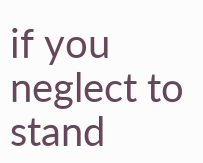if you neglect to stand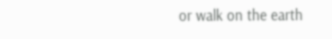or walk on the earth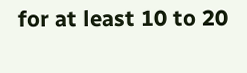for at least 10 to 20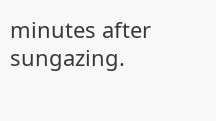minutes after sungazing.